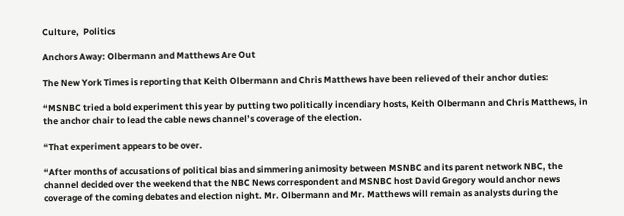Culture,  Politics

Anchors Away: Olbermann and Matthews Are Out

The New York Times is reporting that Keith Olbermann and Chris Matthews have been relieved of their anchor duties:

“MSNBC tried a bold experiment this year by putting two politically incendiary hosts, Keith Olbermann and Chris Matthews, in the anchor chair to lead the cable news channel’s coverage of the election.

“That experiment appears to be over.

“After months of accusations of political bias and simmering animosity between MSNBC and its parent network NBC, the channel decided over the weekend that the NBC News correspondent and MSNBC host David Gregory would anchor news coverage of the coming debates and election night. Mr. Olbermann and Mr. Matthews will remain as analysts during the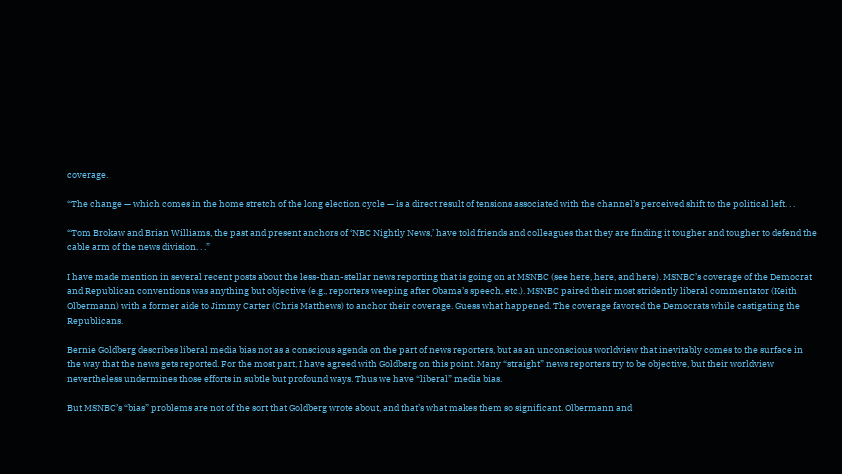coverage.

“The change — which comes in the home stretch of the long election cycle — is a direct result of tensions associated with the channel’s perceived shift to the political left. . .

“Tom Brokaw and Brian Williams, the past and present anchors of ‘NBC Nightly News,’ have told friends and colleagues that they are finding it tougher and tougher to defend the cable arm of the news division. . .”

I have made mention in several recent posts about the less-than-stellar news reporting that is going on at MSNBC (see here, here, and here). MSNBC’s coverage of the Democrat and Republican conventions was anything but objective (e.g., reporters weeping after Obama’s speech, etc.). MSNBC paired their most stridently liberal commentator (Keith Olbermann) with a former aide to Jimmy Carter (Chris Matthews) to anchor their coverage. Guess what happened. The coverage favored the Democrats while castigating the Republicans.

Bernie Goldberg describes liberal media bias not as a conscious agenda on the part of news reporters, but as an unconscious worldview that inevitably comes to the surface in the way that the news gets reported. For the most part, I have agreed with Goldberg on this point. Many “straight” news reporters try to be objective, but their worldview nevertheless undermines those efforts in subtle but profound ways. Thus we have “liberal” media bias.

But MSNBC’s “bias” problems are not of the sort that Goldberg wrote about, and that’s what makes them so significant. Olbermann and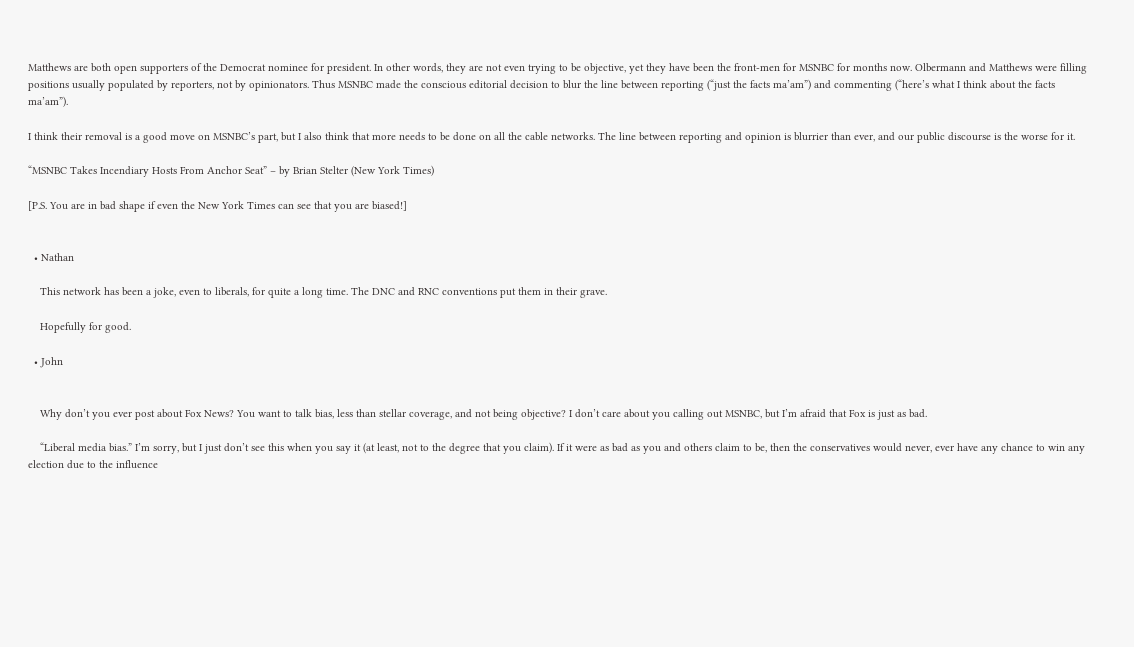Matthews are both open supporters of the Democrat nominee for president. In other words, they are not even trying to be objective, yet they have been the front-men for MSNBC for months now. Olbermann and Matthews were filling positions usually populated by reporters, not by opinionators. Thus MSNBC made the conscious editorial decision to blur the line between reporting (“just the facts ma’am”) and commenting (“here’s what I think about the facts ma’am”).

I think their removal is a good move on MSNBC’s part, but I also think that more needs to be done on all the cable networks. The line between reporting and opinion is blurrier than ever, and our public discourse is the worse for it.

“MSNBC Takes Incendiary Hosts From Anchor Seat” – by Brian Stelter (New York Times)

[P.S. You are in bad shape if even the New York Times can see that you are biased!]


  • Nathan

    This network has been a joke, even to liberals, for quite a long time. The DNC and RNC conventions put them in their grave.

    Hopefully for good.

  • John


    Why don’t you ever post about Fox News? You want to talk bias, less than stellar coverage, and not being objective? I don’t care about you calling out MSNBC, but I’m afraid that Fox is just as bad.

    “Liberal media bias.” I’m sorry, but I just don’t see this when you say it (at least, not to the degree that you claim). If it were as bad as you and others claim to be, then the conservatives would never, ever have any chance to win any election due to the influence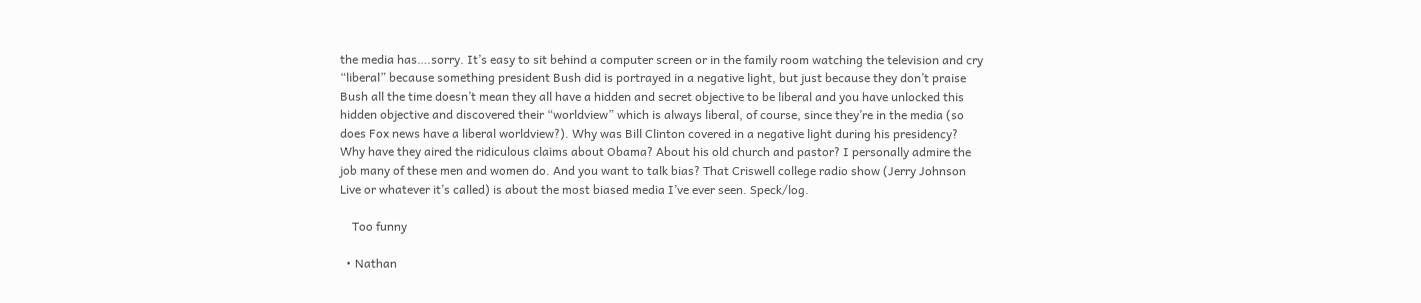the media has….sorry. It’s easy to sit behind a computer screen or in the family room watching the television and cry “liberal” because something president Bush did is portrayed in a negative light, but just because they don’t praise Bush all the time doesn’t mean they all have a hidden and secret objective to be liberal and you have unlocked this hidden objective and discovered their “worldview” which is always liberal, of course, since they’re in the media (so does Fox news have a liberal worldview?). Why was Bill Clinton covered in a negative light during his presidency? Why have they aired the ridiculous claims about Obama? About his old church and pastor? I personally admire the job many of these men and women do. And you want to talk bias? That Criswell college radio show (Jerry Johnson Live or whatever it’s called) is about the most biased media I’ve ever seen. Speck/log.

    Too funny

  • Nathan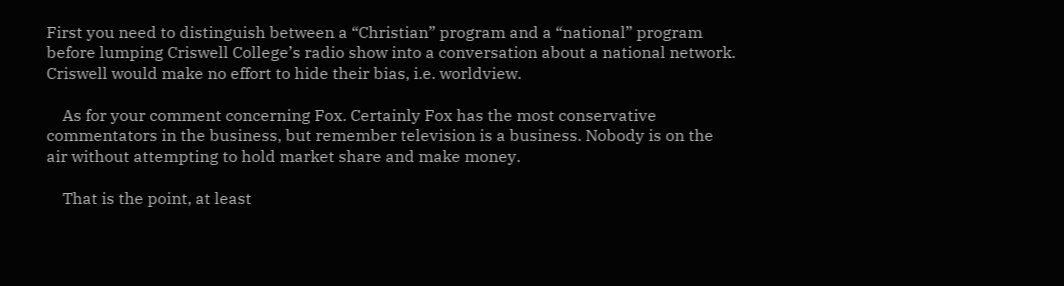First you need to distinguish between a “Christian” program and a “national” program before lumping Criswell College’s radio show into a conversation about a national network. Criswell would make no effort to hide their bias, i.e. worldview.

    As for your comment concerning Fox. Certainly Fox has the most conservative commentators in the business, but remember television is a business. Nobody is on the air without attempting to hold market share and make money.

    That is the point, at least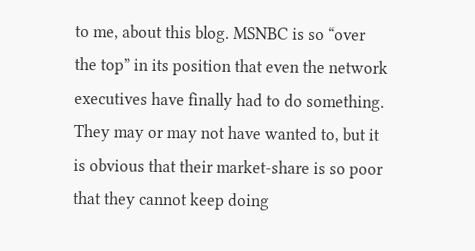to me, about this blog. MSNBC is so “over the top” in its position that even the network executives have finally had to do something. They may or may not have wanted to, but it is obvious that their market-share is so poor that they cannot keep doing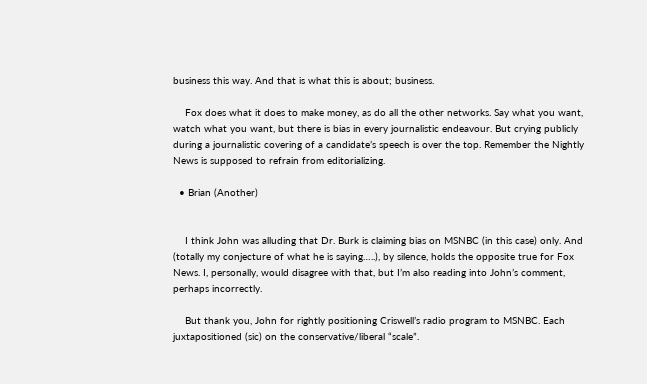business this way. And that is what this is about; business.

    Fox does what it does to make money, as do all the other networks. Say what you want, watch what you want, but there is bias in every journalistic endeavour. But crying publicly during a journalistic covering of a candidate’s speech is over the top. Remember the Nightly News is supposed to refrain from editorializing.

  • Brian (Another)


    I think John was alluding that Dr. Burk is claiming bias on MSNBC (in this case) only. And (totally my conjecture of what he is saying…..), by silence, holds the opposite true for Fox News. I, personally, would disagree with that, but I’m also reading into John’s comment, perhaps incorrectly.

    But thank you, John for rightly positioning Criswell’s radio program to MSNBC. Each juxtapositioned (sic) on the conservative/liberal “scale”.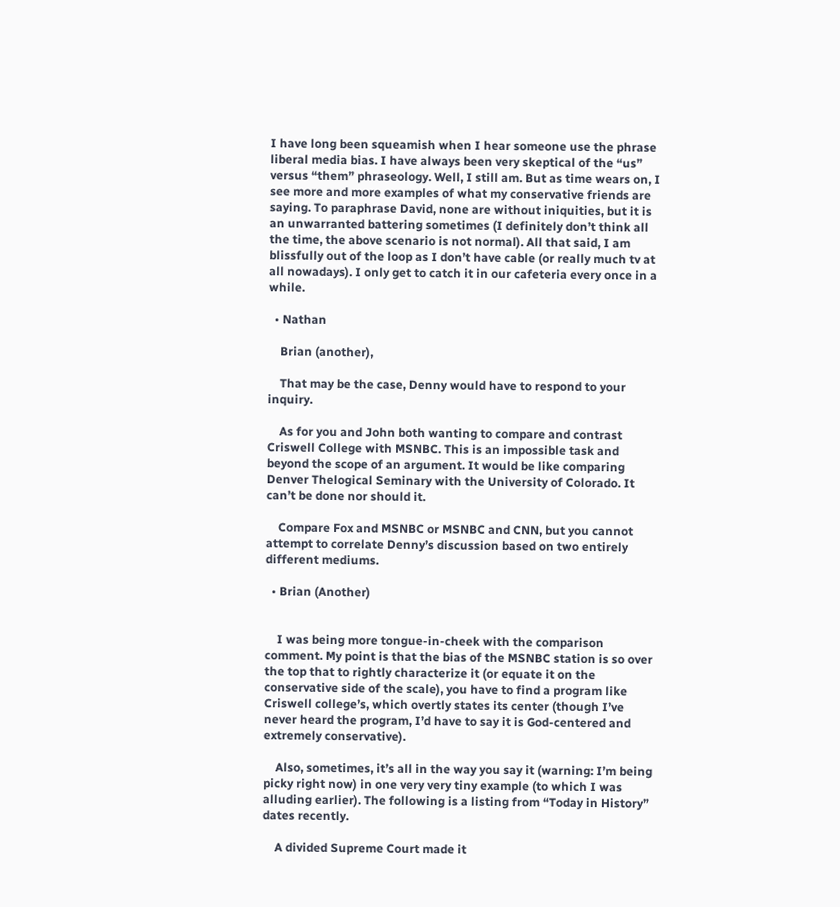I have long been squeamish when I hear someone use the phrase liberal media bias. I have always been very skeptical of the “us” versus “them” phraseology. Well, I still am. But as time wears on, I see more and more examples of what my conservative friends are saying. To paraphrase David, none are without iniquities, but it is an unwarranted battering sometimes (I definitely don’t think all the time, the above scenario is not normal). All that said, I am blissfully out of the loop as I don’t have cable (or really much tv at all nowadays). I only get to catch it in our cafeteria every once in a while.

  • Nathan

    Brian (another),

    That may be the case, Denny would have to respond to your inquiry.

    As for you and John both wanting to compare and contrast Criswell College with MSNBC. This is an impossible task and beyond the scope of an argument. It would be like comparing Denver Thelogical Seminary with the University of Colorado. It can’t be done nor should it.

    Compare Fox and MSNBC or MSNBC and CNN, but you cannot attempt to correlate Denny’s discussion based on two entirely different mediums.

  • Brian (Another)


    I was being more tongue-in-cheek with the comparison comment. My point is that the bias of the MSNBC station is so over the top that to rightly characterize it (or equate it on the conservative side of the scale), you have to find a program like Criswell college’s, which overtly states its center (though I’ve never heard the program, I’d have to say it is God-centered and extremely conservative).

    Also, sometimes, it’s all in the way you say it (warning: I’m being picky right now) in one very very tiny example (to which I was alluding earlier). The following is a listing from “Today in History” dates recently.

    A divided Supreme Court made it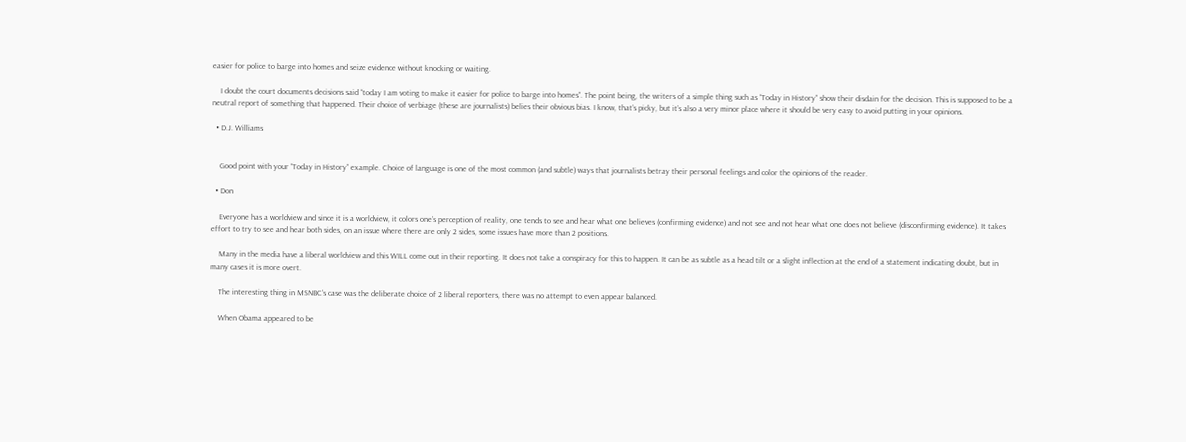easier for police to barge into homes and seize evidence without knocking or waiting.

    I doubt the court documents decisions said “today I am voting to make it easier for police to barge into homes”. The point being, the writers of a simple thing such as “Today in History” show their disdain for the decision. This is supposed to be a neutral report of something that happened. Their choice of verbiage (these are journalists) belies their obvious bias. I know, that’s picky, but it’s also a very minor place where it should be very easy to avoid putting in your opinions.

  • D.J. Williams


    Good point with your “Today in History” example. Choice of language is one of the most common (and subtle) ways that journalists betray their personal feelings and color the opinions of the reader.

  • Don

    Everyone has a worldview and since it is a worldview, it colors one’s perception of reality, one tends to see and hear what one believes (confirming evidence) and not see and not hear what one does not believe (disconfirming evidence). It takes effort to try to see and hear both sides, on an issue where there are only 2 sides, some issues have more than 2 positions.

    Many in the media have a liberal worldview and this WILL come out in their reporting. It does not take a conspiracy for this to happen. It can be as subtle as a head tilt or a slight inflection at the end of a statement indicating doubt, but in many cases it is more overt.

    The interesting thing in MSNBC’s case was the deliberate choice of 2 liberal reporters, there was no attempt to even appear balanced.

    When Obama appeared to be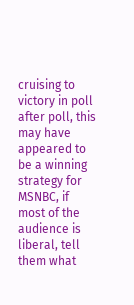cruising to victory in poll after poll, this may have appeared to be a winning strategy for MSNBC, if most of the audience is liberal, tell them what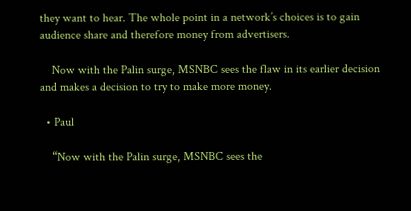they want to hear. The whole point in a network’s choices is to gain audience share and therefore money from advertisers.

    Now with the Palin surge, MSNBC sees the flaw in its earlier decision and makes a decision to try to make more money.

  • Paul

    “Now with the Palin surge, MSNBC sees the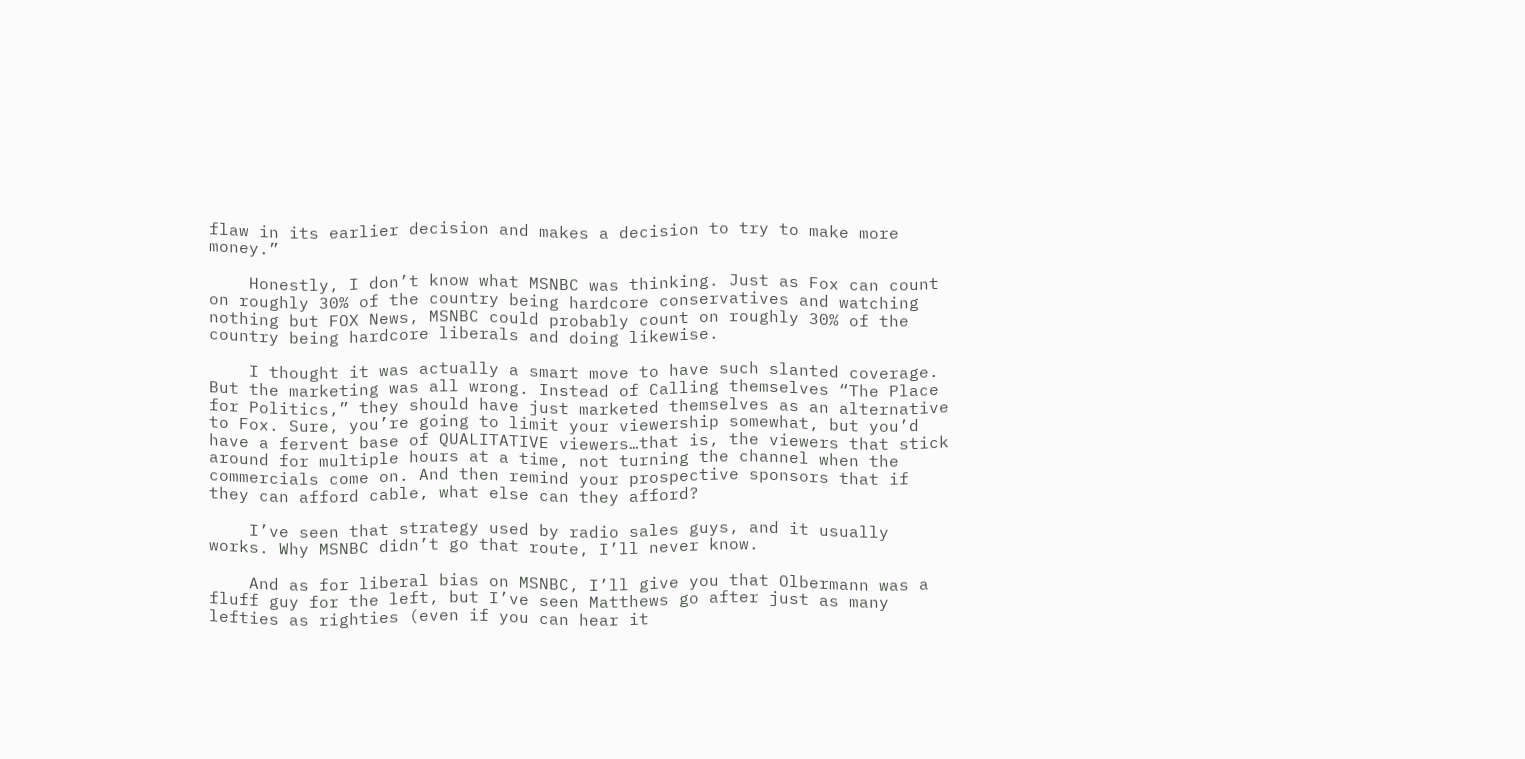flaw in its earlier decision and makes a decision to try to make more money.”

    Honestly, I don’t know what MSNBC was thinking. Just as Fox can count on roughly 30% of the country being hardcore conservatives and watching nothing but FOX News, MSNBC could probably count on roughly 30% of the country being hardcore liberals and doing likewise.

    I thought it was actually a smart move to have such slanted coverage. But the marketing was all wrong. Instead of Calling themselves “The Place for Politics,” they should have just marketed themselves as an alternative to Fox. Sure, you’re going to limit your viewership somewhat, but you’d have a fervent base of QUALITATIVE viewers…that is, the viewers that stick around for multiple hours at a time, not turning the channel when the commercials come on. And then remind your prospective sponsors that if they can afford cable, what else can they afford?

    I’ve seen that strategy used by radio sales guys, and it usually works. Why MSNBC didn’t go that route, I’ll never know.

    And as for liberal bias on MSNBC, I’ll give you that Olbermann was a fluff guy for the left, but I’ve seen Matthews go after just as many lefties as righties (even if you can hear it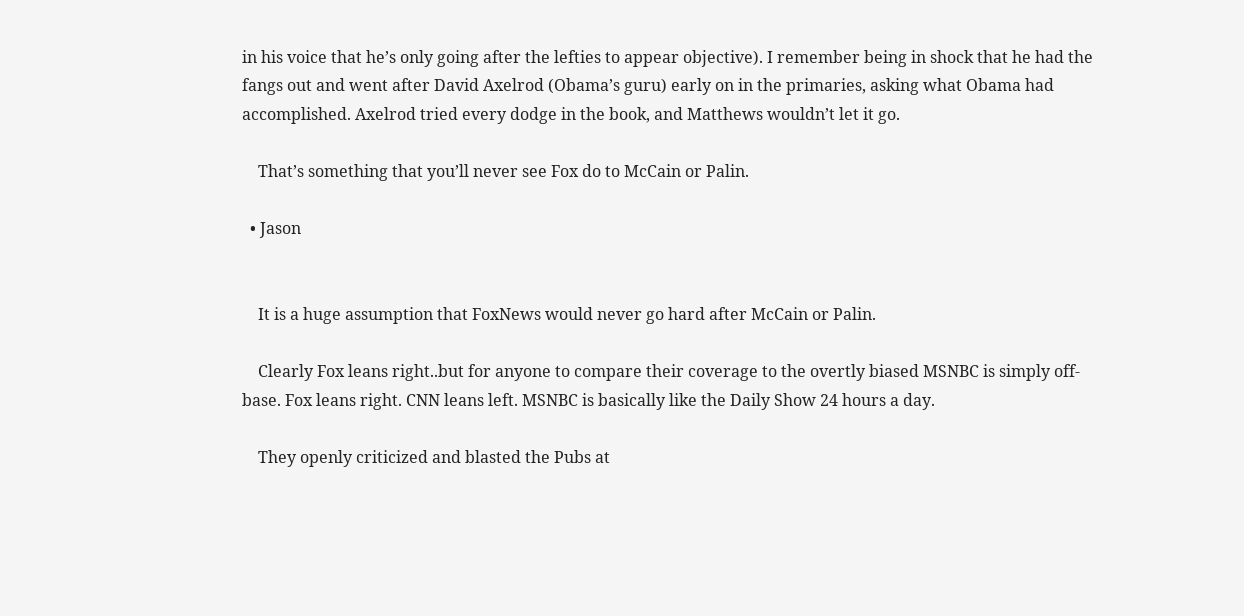in his voice that he’s only going after the lefties to appear objective). I remember being in shock that he had the fangs out and went after David Axelrod (Obama’s guru) early on in the primaries, asking what Obama had accomplished. Axelrod tried every dodge in the book, and Matthews wouldn’t let it go.

    That’s something that you’ll never see Fox do to McCain or Palin.

  • Jason


    It is a huge assumption that FoxNews would never go hard after McCain or Palin.

    Clearly Fox leans right..but for anyone to compare their coverage to the overtly biased MSNBC is simply off-base. Fox leans right. CNN leans left. MSNBC is basically like the Daily Show 24 hours a day.

    They openly criticized and blasted the Pubs at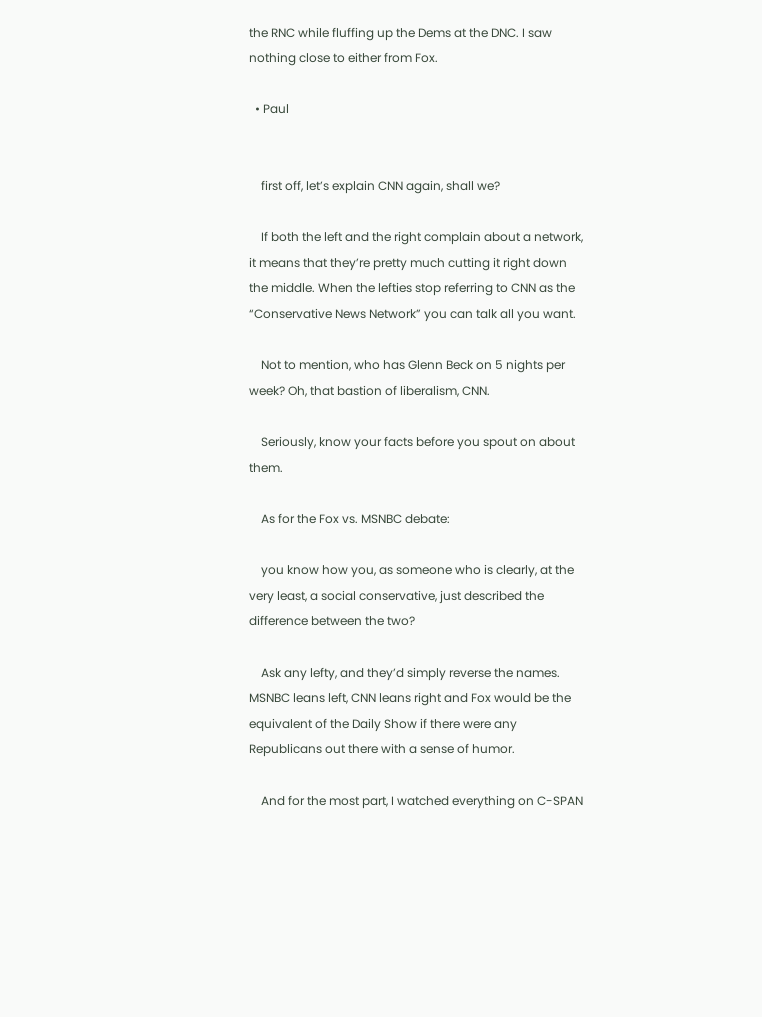the RNC while fluffing up the Dems at the DNC. I saw nothing close to either from Fox.

  • Paul


    first off, let’s explain CNN again, shall we?

    If both the left and the right complain about a network, it means that they’re pretty much cutting it right down the middle. When the lefties stop referring to CNN as the “Conservative News Network” you can talk all you want.

    Not to mention, who has Glenn Beck on 5 nights per week? Oh, that bastion of liberalism, CNN.

    Seriously, know your facts before you spout on about them.

    As for the Fox vs. MSNBC debate:

    you know how you, as someone who is clearly, at the very least, a social conservative, just described the difference between the two?

    Ask any lefty, and they’d simply reverse the names. MSNBC leans left, CNN leans right and Fox would be the equivalent of the Daily Show if there were any Republicans out there with a sense of humor.

    And for the most part, I watched everything on C-SPAN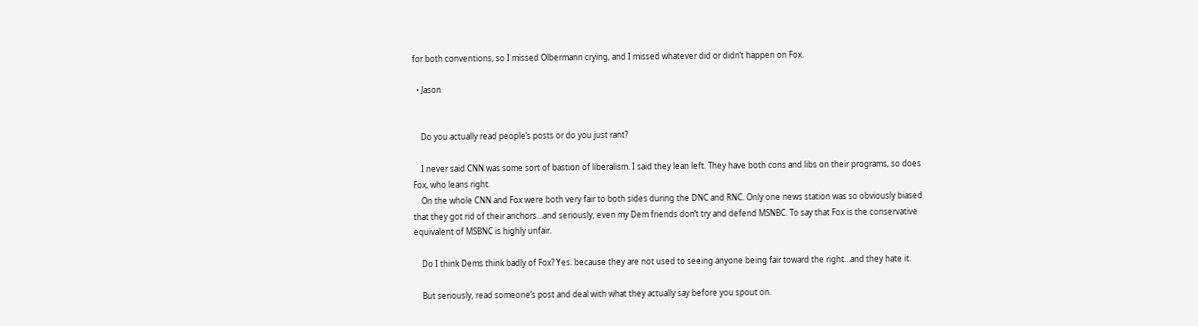for both conventions, so I missed Olbermann crying, and I missed whatever did or didn’t happen on Fox.

  • Jason


    Do you actually read people’s posts or do you just rant?

    I never said CNN was some sort of bastion of liberalism. I said they lean left. They have both cons and libs on their programs, so does Fox, who leans right.
    On the whole CNN and Fox were both very fair to both sides during the DNC and RNC. Only one news station was so obviously biased that they got rid of their anchors…and seriously, even my Dem friends don’t try and defend MSNBC. To say that Fox is the conservative equivalent of MSBNC is highly unfair.

    Do I think Dems think badly of Fox? Yes. because they are not used to seeing anyone being fair toward the right…and they hate it.

    But seriously, read someone’s post and deal with what they actually say before you spout on.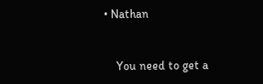• Nathan


    You need to get a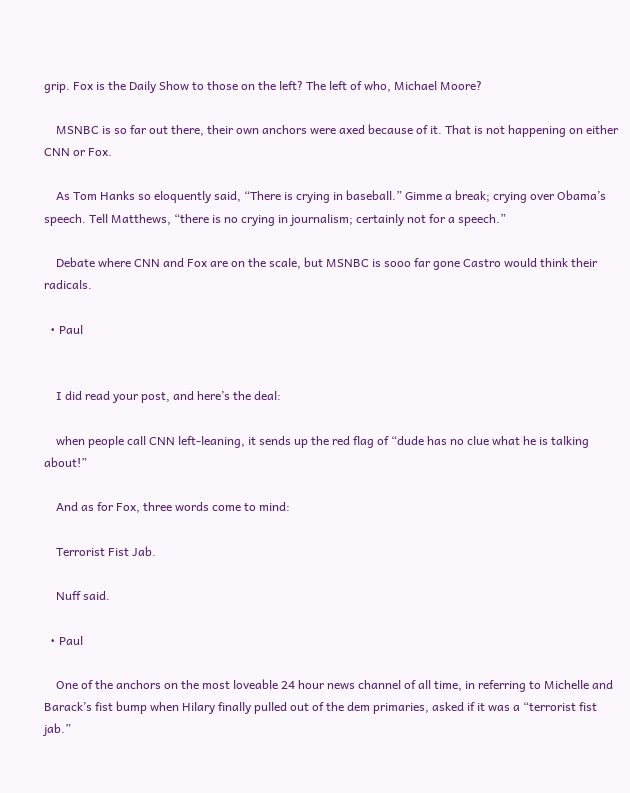grip. Fox is the Daily Show to those on the left? The left of who, Michael Moore?

    MSNBC is so far out there, their own anchors were axed because of it. That is not happening on either CNN or Fox.

    As Tom Hanks so eloquently said, “There is crying in baseball.” Gimme a break; crying over Obama’s speech. Tell Matthews, “there is no crying in journalism; certainly not for a speech.”

    Debate where CNN and Fox are on the scale, but MSNBC is sooo far gone Castro would think their radicals.

  • Paul


    I did read your post, and here’s the deal:

    when people call CNN left-leaning, it sends up the red flag of “dude has no clue what he is talking about!”

    And as for Fox, three words come to mind:

    Terrorist Fist Jab.

    Nuff said.

  • Paul

    One of the anchors on the most loveable 24 hour news channel of all time, in referring to Michelle and Barack’s fist bump when Hilary finally pulled out of the dem primaries, asked if it was a “terrorist fist jab.”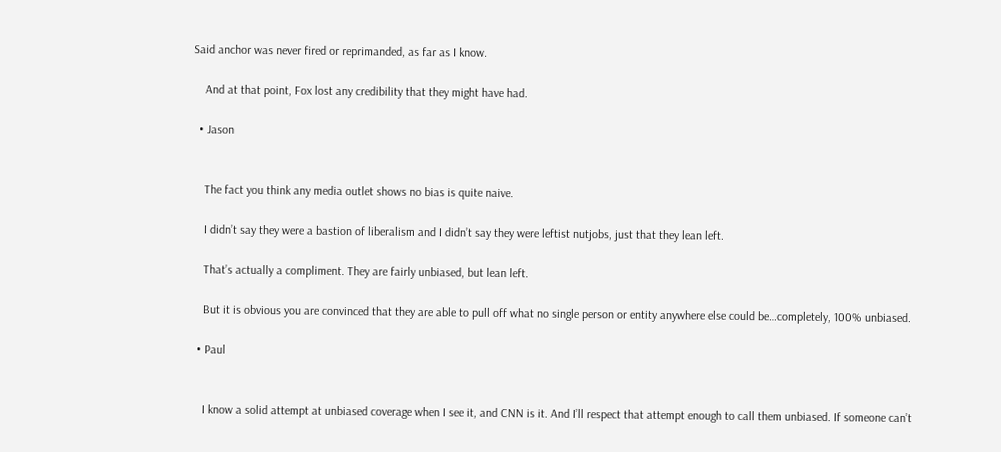Said anchor was never fired or reprimanded, as far as I know.

    And at that point, Fox lost any credibility that they might have had.

  • Jason


    The fact you think any media outlet shows no bias is quite naive.

    I didn’t say they were a bastion of liberalism and I didn’t say they were leftist nutjobs, just that they lean left.

    That’s actually a compliment. They are fairly unbiased, but lean left.

    But it is obvious you are convinced that they are able to pull off what no single person or entity anywhere else could be…completely, 100% unbiased.

  • Paul


    I know a solid attempt at unbiased coverage when I see it, and CNN is it. And I’ll respect that attempt enough to call them unbiased. If someone can’t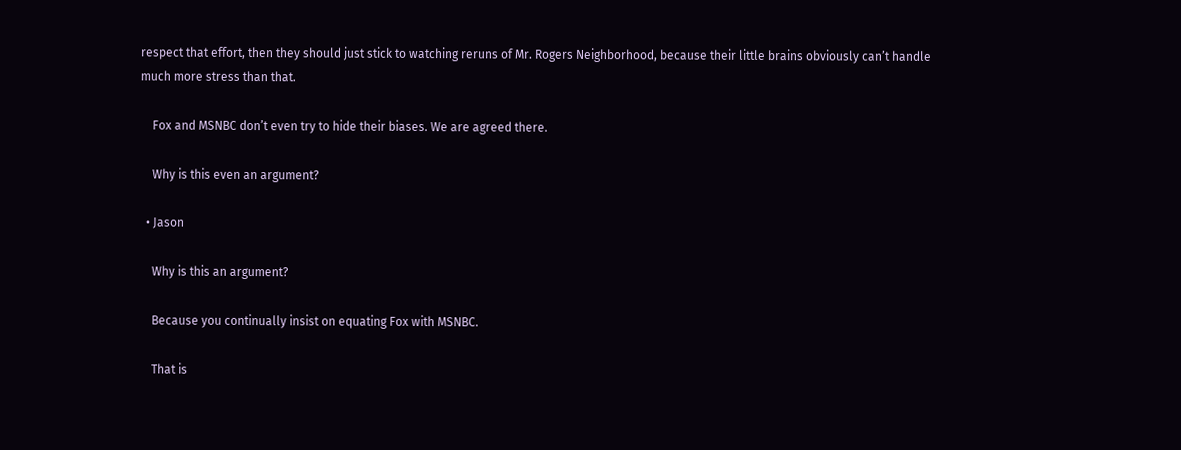respect that effort, then they should just stick to watching reruns of Mr. Rogers Neighborhood, because their little brains obviously can’t handle much more stress than that.

    Fox and MSNBC don’t even try to hide their biases. We are agreed there.

    Why is this even an argument?

  • Jason

    Why is this an argument?

    Because you continually insist on equating Fox with MSNBC.

    That is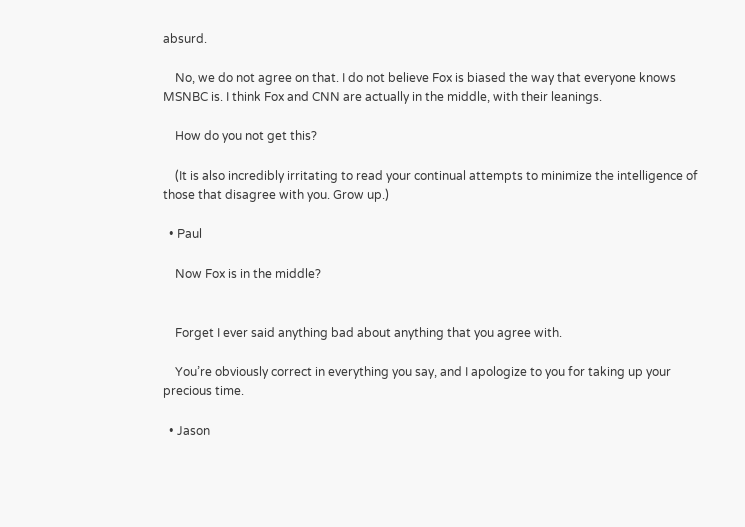absurd.

    No, we do not agree on that. I do not believe Fox is biased the way that everyone knows MSNBC is. I think Fox and CNN are actually in the middle, with their leanings.

    How do you not get this?

    (It is also incredibly irritating to read your continual attempts to minimize the intelligence of those that disagree with you. Grow up.)

  • Paul

    Now Fox is in the middle?


    Forget I ever said anything bad about anything that you agree with.

    You’re obviously correct in everything you say, and I apologize to you for taking up your precious time.

  • Jason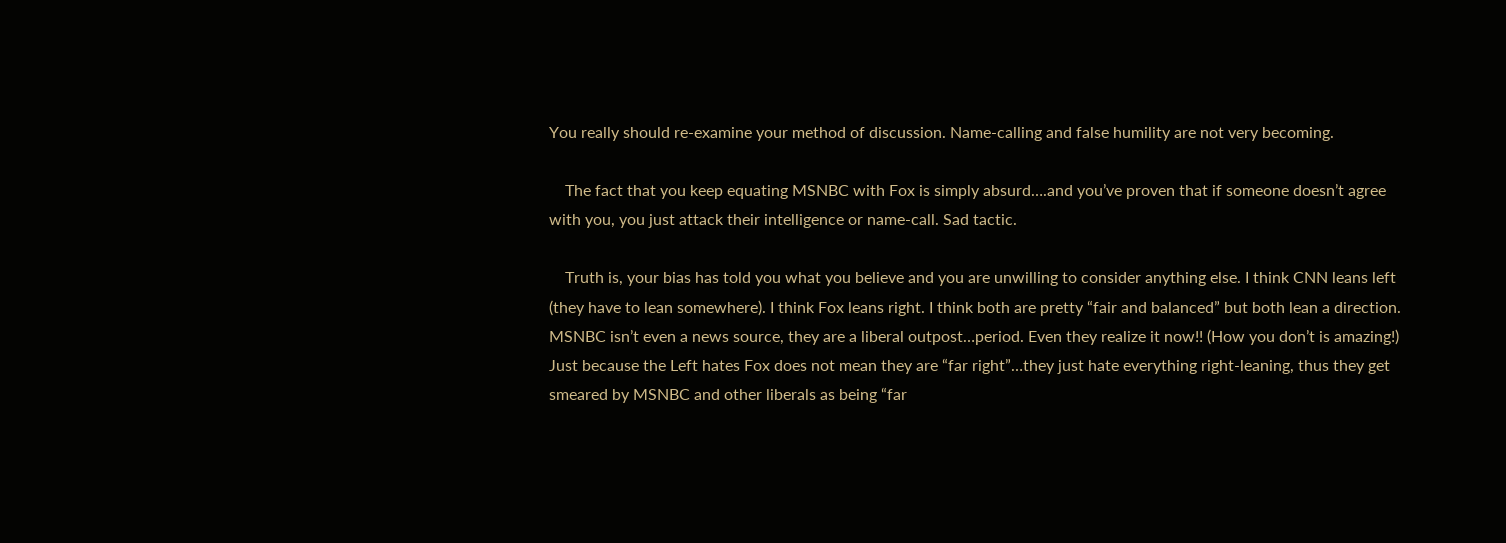You really should re-examine your method of discussion. Name-calling and false humility are not very becoming.

    The fact that you keep equating MSNBC with Fox is simply absurd….and you’ve proven that if someone doesn’t agree with you, you just attack their intelligence or name-call. Sad tactic.

    Truth is, your bias has told you what you believe and you are unwilling to consider anything else. I think CNN leans left (they have to lean somewhere). I think Fox leans right. I think both are pretty “fair and balanced” but both lean a direction. MSNBC isn’t even a news source, they are a liberal outpost…period. Even they realize it now!! (How you don’t is amazing!) Just because the Left hates Fox does not mean they are “far right”…they just hate everything right-leaning, thus they get smeared by MSNBC and other liberals as being “far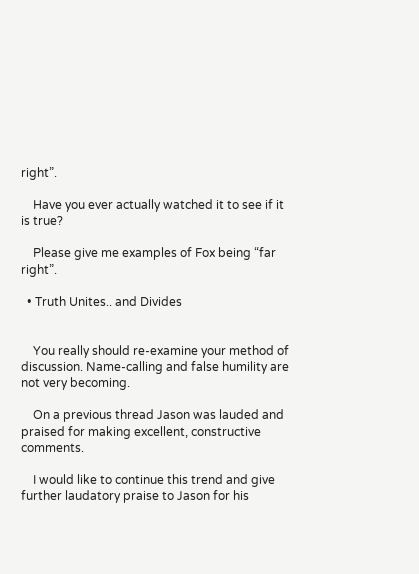right”.

    Have you ever actually watched it to see if it is true?

    Please give me examples of Fox being “far right”.

  • Truth Unites.. and Divides


    You really should re-examine your method of discussion. Name-calling and false humility are not very becoming.

    On a previous thread Jason was lauded and praised for making excellent, constructive comments.

    I would like to continue this trend and give further laudatory praise to Jason for his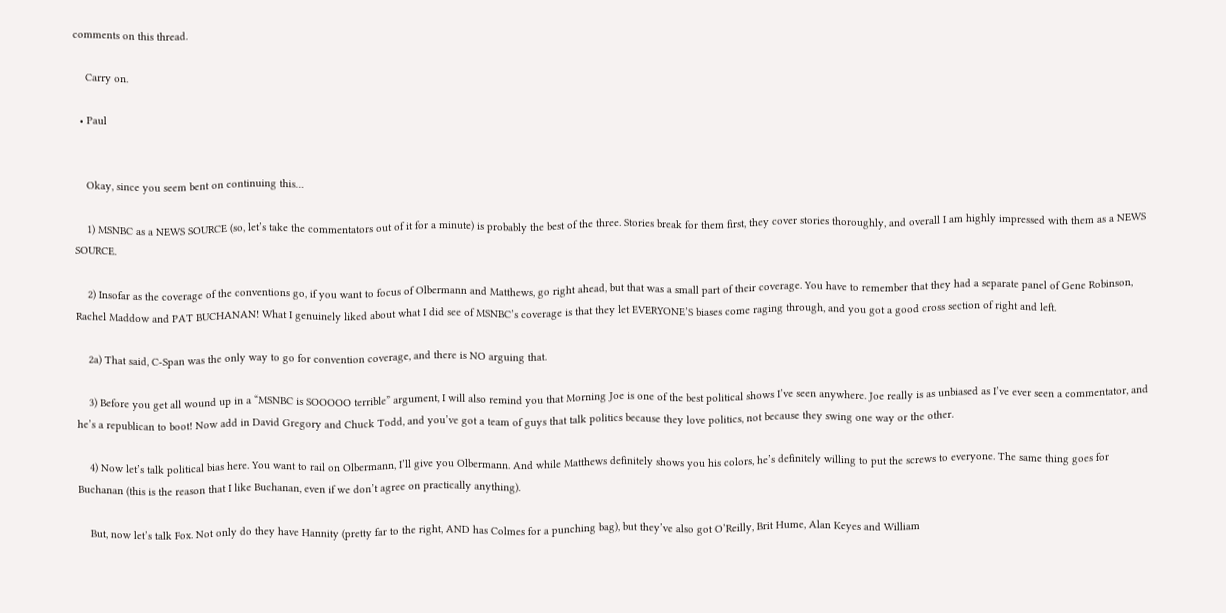comments on this thread.

    Carry on.

  • Paul


    Okay, since you seem bent on continuing this…

    1) MSNBC as a NEWS SOURCE (so, let’s take the commentators out of it for a minute) is probably the best of the three. Stories break for them first, they cover stories thoroughly, and overall I am highly impressed with them as a NEWS SOURCE.

    2) Insofar as the coverage of the conventions go, if you want to focus of Olbermann and Matthews, go right ahead, but that was a small part of their coverage. You have to remember that they had a separate panel of Gene Robinson, Rachel Maddow and PAT BUCHANAN! What I genuinely liked about what I did see of MSNBC’s coverage is that they let EVERYONE’S biases come raging through, and you got a good cross section of right and left.

    2a) That said, C-Span was the only way to go for convention coverage, and there is NO arguing that.

    3) Before you get all wound up in a “MSNBC is SOOOOO terrible” argument, I will also remind you that Morning Joe is one of the best political shows I’ve seen anywhere. Joe really is as unbiased as I’ve ever seen a commentator, and he’s a republican to boot! Now add in David Gregory and Chuck Todd, and you’ve got a team of guys that talk politics because they love politics, not because they swing one way or the other.

    4) Now let’s talk political bias here. You want to rail on Olbermann, I’ll give you Olbermann. And while Matthews definitely shows you his colors, he’s definitely willing to put the screws to everyone. The same thing goes for Buchanan (this is the reason that I like Buchanan, even if we don’t agree on practically anything).

    But, now let’s talk Fox. Not only do they have Hannity (pretty far to the right, AND has Colmes for a punching bag), but they’ve also got O’Reilly, Brit Hume, Alan Keyes and William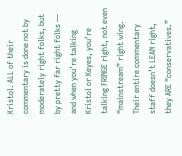Kristol. ALL of their commentary is done not by moderately right folks, but by pretty far right folks — and when you’re talking Kristol or Keyes, you’re talking FRINGE right, not even “mainstream” right wing. Their entire commentary staff doesn’t LEAN right, they ARE “conservatives.”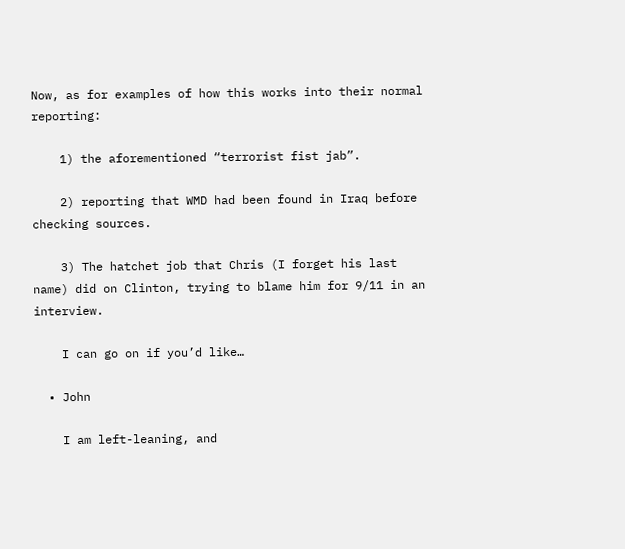Now, as for examples of how this works into their normal reporting:

    1) the aforementioned “terrorist fist jab”.

    2) reporting that WMD had been found in Iraq before checking sources.

    3) The hatchet job that Chris (I forget his last name) did on Clinton, trying to blame him for 9/11 in an interview.

    I can go on if you’d like…

  • John

    I am left-leaning, and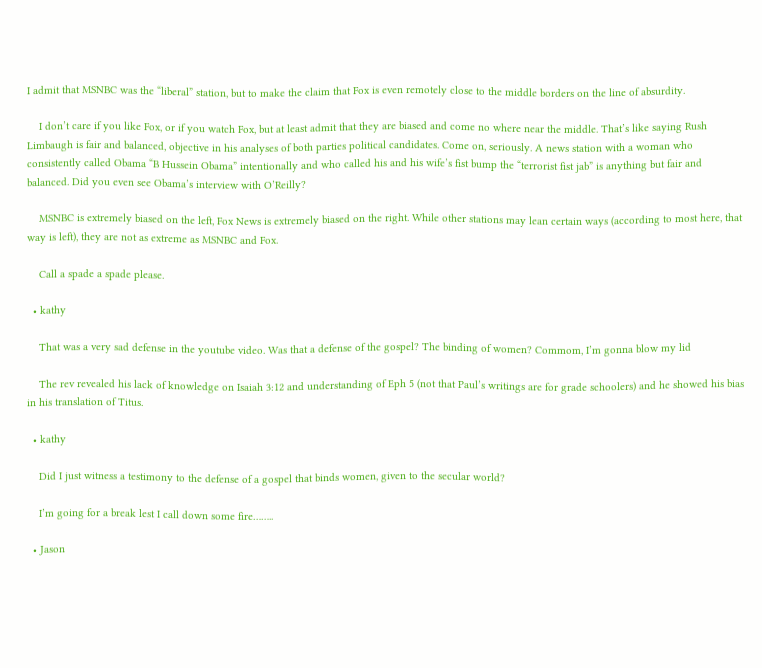I admit that MSNBC was the “liberal” station, but to make the claim that Fox is even remotely close to the middle borders on the line of absurdity.

    I don’t care if you like Fox, or if you watch Fox, but at least admit that they are biased and come no where near the middle. That’s like saying Rush Limbaugh is fair and balanced, objective in his analyses of both parties political candidates. Come on, seriously. A news station with a woman who consistently called Obama “B Hussein Obama” intentionally and who called his and his wife’s fist bump the “terrorist fist jab” is anything but fair and balanced. Did you even see Obama’s interview with O’Reilly?

    MSNBC is extremely biased on the left, Fox News is extremely biased on the right. While other stations may lean certain ways (according to most here, that way is left), they are not as extreme as MSNBC and Fox.

    Call a spade a spade please.

  • kathy

    That was a very sad defense in the youtube video. Was that a defense of the gospel? The binding of women? Commom, I’m gonna blow my lid

    The rev revealed his lack of knowledge on Isaiah 3:12 and understanding of Eph 5 (not that Paul’s writings are for grade schoolers) and he showed his bias in his translation of Titus.

  • kathy

    Did I just witness a testimony to the defense of a gospel that binds women, given to the secular world?

    I’m going for a break lest I call down some fire……..

  • Jason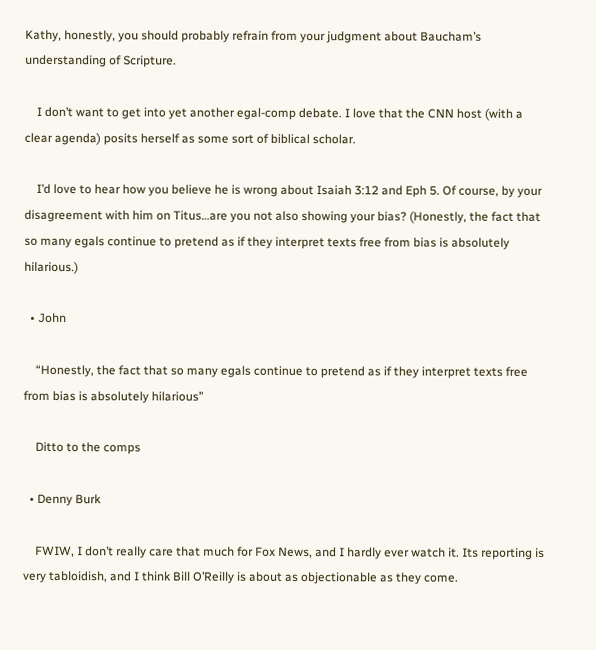Kathy, honestly, you should probably refrain from your judgment about Baucham’s understanding of Scripture.

    I don’t want to get into yet another egal-comp debate. I love that the CNN host (with a clear agenda) posits herself as some sort of biblical scholar.

    I’d love to hear how you believe he is wrong about Isaiah 3:12 and Eph 5. Of course, by your disagreement with him on Titus…are you not also showing your bias? (Honestly, the fact that so many egals continue to pretend as if they interpret texts free from bias is absolutely hilarious.)

  • John

    “Honestly, the fact that so many egals continue to pretend as if they interpret texts free from bias is absolutely hilarious”

    Ditto to the comps

  • Denny Burk

    FWIW, I don’t really care that much for Fox News, and I hardly ever watch it. Its reporting is very tabloidish, and I think Bill O’Reilly is about as objectionable as they come.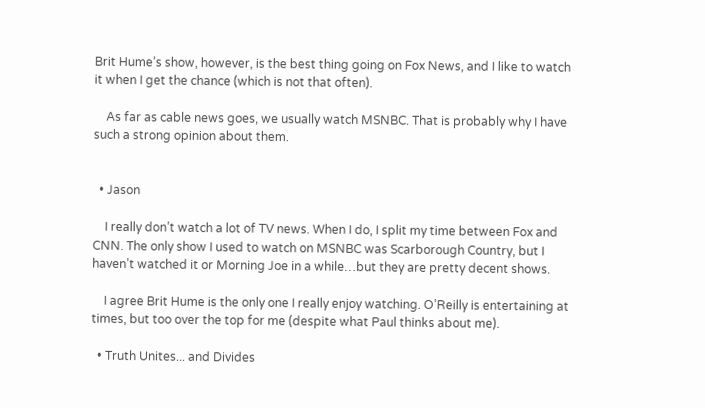Brit Hume’s show, however, is the best thing going on Fox News, and I like to watch it when I get the chance (which is not that often).

    As far as cable news goes, we usually watch MSNBC. That is probably why I have such a strong opinion about them.


  • Jason

    I really don’t watch a lot of TV news. When I do, I split my time between Fox and CNN. The only show I used to watch on MSNBC was Scarborough Country, but I haven’t watched it or Morning Joe in a while…but they are pretty decent shows.

    I agree Brit Hume is the only one I really enjoy watching. O’Reilly is entertaining at times, but too over the top for me (despite what Paul thinks about me).

  • Truth Unites... and Divides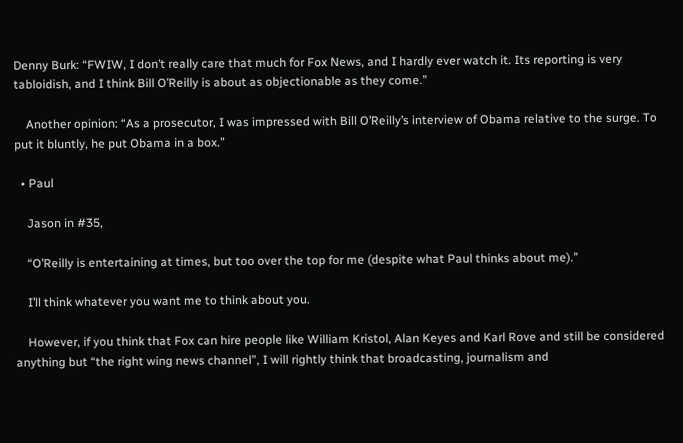Denny Burk: “FWIW, I don’t really care that much for Fox News, and I hardly ever watch it. Its reporting is very tabloidish, and I think Bill O’Reilly is about as objectionable as they come.”

    Another opinion: “As a prosecutor, I was impressed with Bill O’Reilly’s interview of Obama relative to the surge. To put it bluntly, he put Obama in a box.”

  • Paul

    Jason in #35,

    “O’Reilly is entertaining at times, but too over the top for me (despite what Paul thinks about me).”

    I’ll think whatever you want me to think about you.

    However, if you think that Fox can hire people like William Kristol, Alan Keyes and Karl Rove and still be considered anything but “the right wing news channel”, I will rightly think that broadcasting, journalism and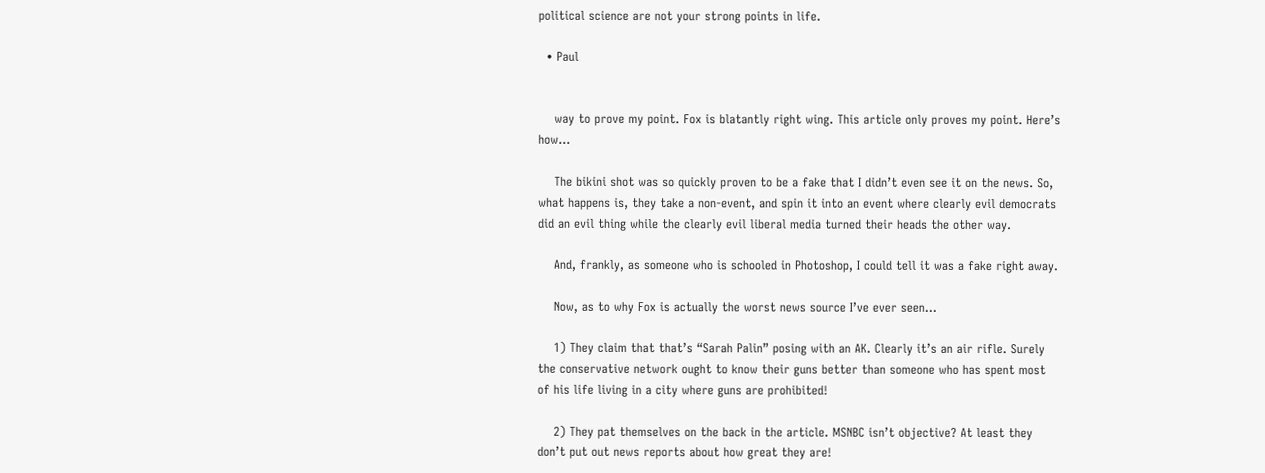political science are not your strong points in life.

  • Paul


    way to prove my point. Fox is blatantly right wing. This article only proves my point. Here’s how…

    The bikini shot was so quickly proven to be a fake that I didn’t even see it on the news. So, what happens is, they take a non-event, and spin it into an event where clearly evil democrats did an evil thing while the clearly evil liberal media turned their heads the other way.

    And, frankly, as someone who is schooled in Photoshop, I could tell it was a fake right away.

    Now, as to why Fox is actually the worst news source I’ve ever seen…

    1) They claim that that’s “Sarah Palin” posing with an AK. Clearly it’s an air rifle. Surely the conservative network ought to know their guns better than someone who has spent most of his life living in a city where guns are prohibited!

    2) They pat themselves on the back in the article. MSNBC isn’t objective? At least they don’t put out news reports about how great they are!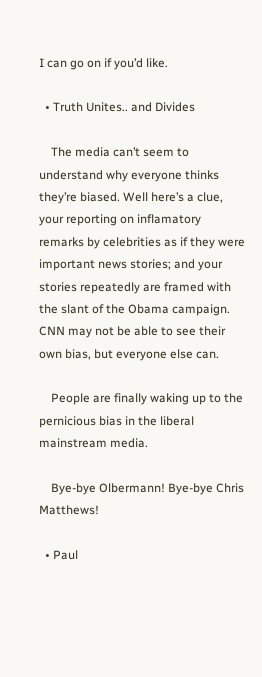I can go on if you’d like.

  • Truth Unites.. and Divides

    The media can’t seem to understand why everyone thinks they’re biased. Well here’s a clue, your reporting on inflamatory remarks by celebrities as if they were important news stories; and your stories repeatedly are framed with the slant of the Obama campaign. CNN may not be able to see their own bias, but everyone else can.

    People are finally waking up to the pernicious bias in the liberal mainstream media.

    Bye-bye Olbermann! Bye-bye Chris Matthews!

  • Paul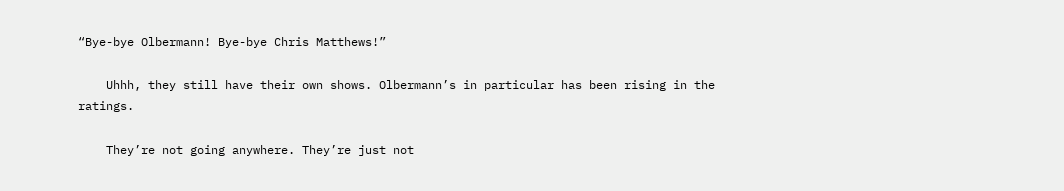“Bye-bye Olbermann! Bye-bye Chris Matthews!”

    Uhhh, they still have their own shows. Olbermann’s in particular has been rising in the ratings.

    They’re not going anywhere. They’re just not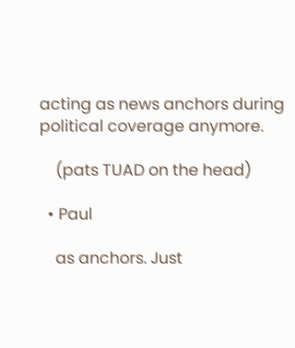acting as news anchors during political coverage anymore.

    (pats TUAD on the head)

  • Paul

    as anchors. Just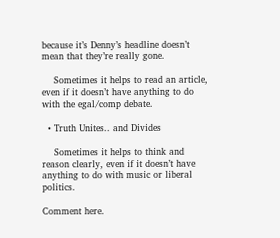because it’s Denny’s headline doesn’t mean that they’re really gone.

    Sometimes it helps to read an article, even if it doesn’t have anything to do with the egal/comp debate.

  • Truth Unites.. and Divides

    Sometimes it helps to think and reason clearly, even if it doesn’t have anything to do with music or liberal politics.

Comment here.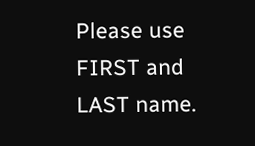Please use FIRST and LAST name.